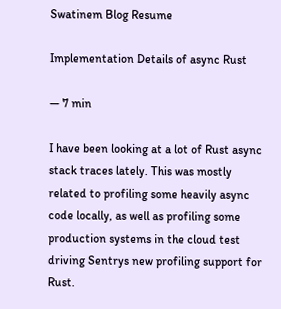Swatinem Blog Resume

Implementation Details of async Rust

— 7 min

I have been looking at a lot of Rust async stack traces lately. This was mostly related to profiling some heavily async code locally, as well as profiling some production systems in the cloud test driving Sentrys new profiling support for Rust.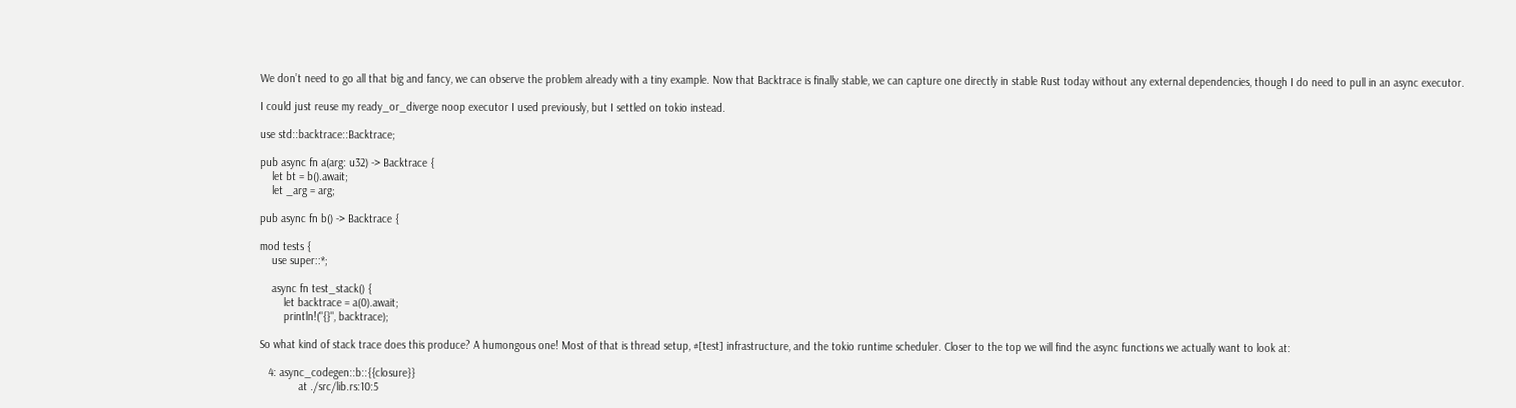We don’t need to go all that big and fancy, we can observe the problem already with a tiny example. Now that Backtrace is finally stable, we can capture one directly in stable Rust today without any external dependencies, though I do need to pull in an async executor.

I could just reuse my ready_or_diverge noop executor I used previously, but I settled on tokio instead.

use std::backtrace::Backtrace;

pub async fn a(arg: u32) -> Backtrace {
    let bt = b().await;
    let _arg = arg;

pub async fn b() -> Backtrace {

mod tests {
    use super::*;

    async fn test_stack() {
        let backtrace = a(0).await;
        println!("{}", backtrace);

So what kind of stack trace does this produce? A humongous one! Most of that is thread setup, #[test] infrastructure, and the tokio runtime scheduler. Closer to the top we will find the async functions we actually want to look at:

   4: async_codegen::b::{{closure}}
             at ./src/lib.rs:10:5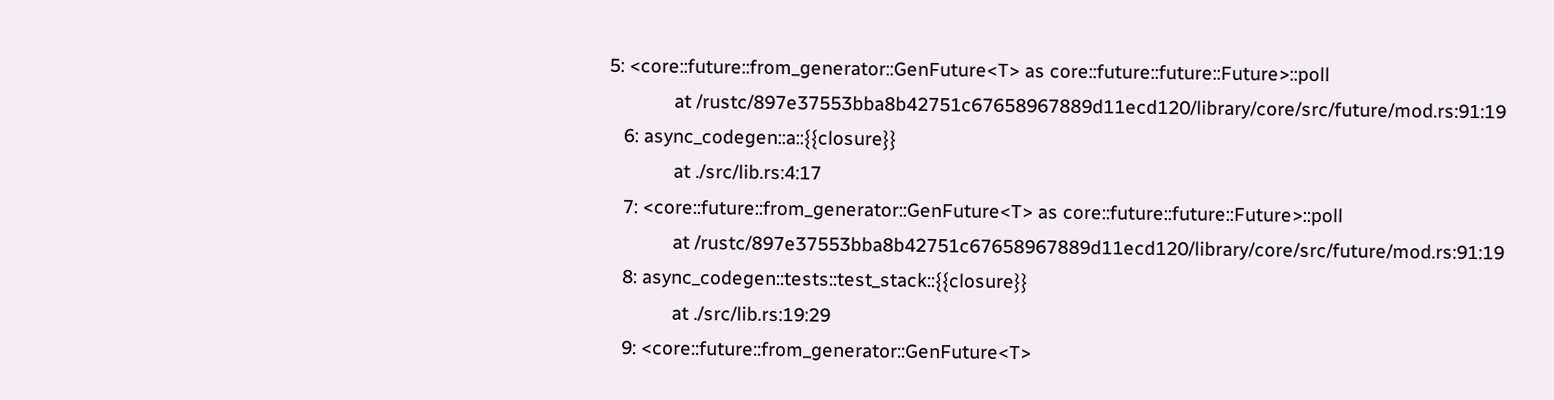5: <core::future::from_generator::GenFuture<T> as core::future::future::Future>::poll
             at /rustc/897e37553bba8b42751c67658967889d11ecd120/library/core/src/future/mod.rs:91:19
   6: async_codegen::a::{{closure}}
             at ./src/lib.rs:4:17
   7: <core::future::from_generator::GenFuture<T> as core::future::future::Future>::poll
             at /rustc/897e37553bba8b42751c67658967889d11ecd120/library/core/src/future/mod.rs:91:19
   8: async_codegen::tests::test_stack::{{closure}}
             at ./src/lib.rs:19:29
   9: <core::future::from_generator::GenFuture<T>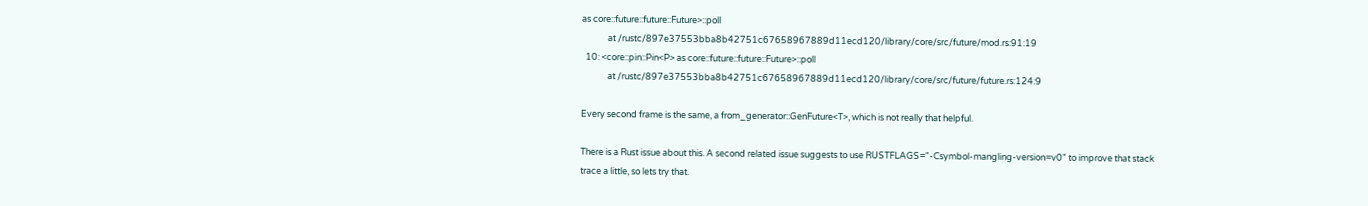as core::future::future::Future>::poll
             at /rustc/897e37553bba8b42751c67658967889d11ecd120/library/core/src/future/mod.rs:91:19
  10: <core::pin::Pin<P> as core::future::future::Future>::poll
             at /rustc/897e37553bba8b42751c67658967889d11ecd120/library/core/src/future/future.rs:124:9

Every second frame is the same, a from_generator::GenFuture<T>, which is not really that helpful.

There is a Rust issue about this. A second related issue suggests to use RUSTFLAGS="-Csymbol-mangling-version=v0" to improve that stack trace a little, so lets try that.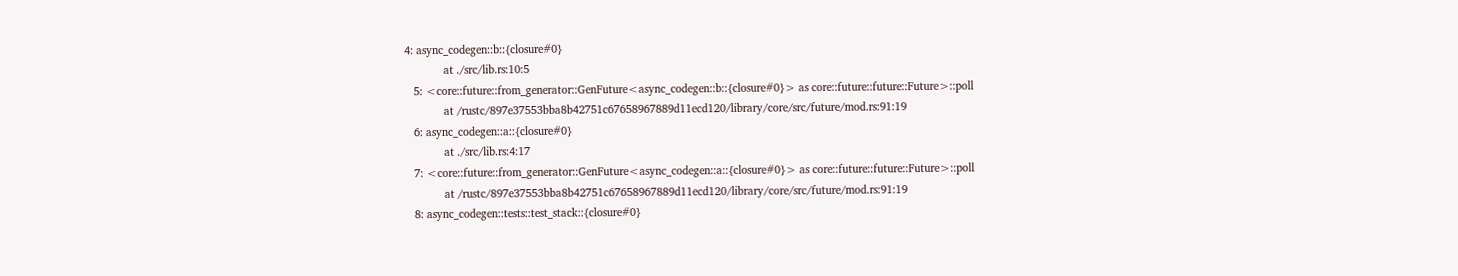4: async_codegen::b::{closure#0}
             at ./src/lib.rs:10:5
   5: <core::future::from_generator::GenFuture<async_codegen::b::{closure#0}> as core::future::future::Future>::poll
             at /rustc/897e37553bba8b42751c67658967889d11ecd120/library/core/src/future/mod.rs:91:19
   6: async_codegen::a::{closure#0}
             at ./src/lib.rs:4:17
   7: <core::future::from_generator::GenFuture<async_codegen::a::{closure#0}> as core::future::future::Future>::poll
             at /rustc/897e37553bba8b42751c67658967889d11ecd120/library/core/src/future/mod.rs:91:19
   8: async_codegen::tests::test_stack::{closure#0}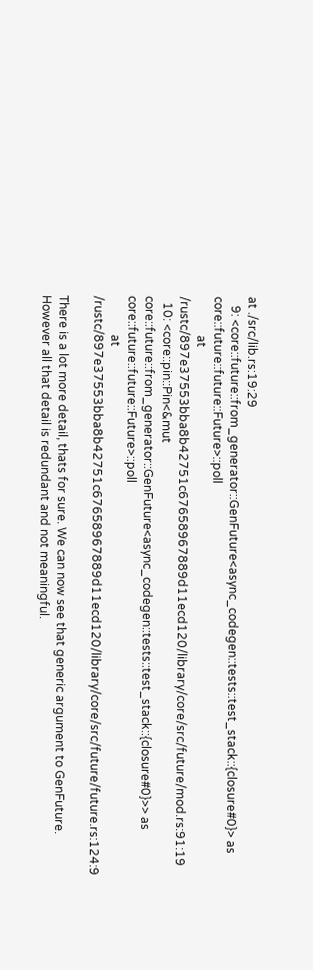at ./src/lib.rs:19:29
   9: <core::future::from_generator::GenFuture<async_codegen::tests::test_stack::{closure#0}> as core::future::future::Future>::poll
             at /rustc/897e37553bba8b42751c67658967889d11ecd120/library/core/src/future/mod.rs:91:19
  10: <core::pin::Pin<&mut core::future::from_generator::GenFuture<async_codegen::tests::test_stack::{closure#0}>> as core::future::future::Future>::poll
             at /rustc/897e37553bba8b42751c67658967889d11ecd120/library/core/src/future/future.rs:124:9

There is a lot more detail, thats for sure. We can now see that generic argument to GenFuture. However all that detail is redundant and not meaningful.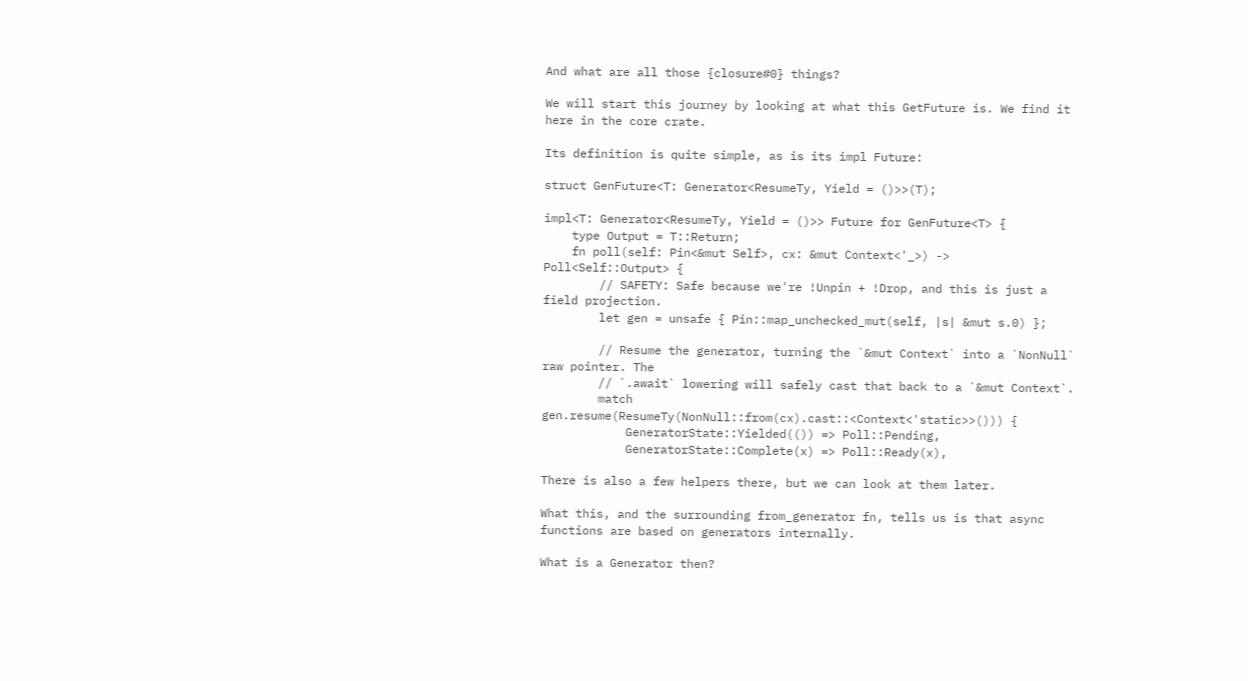And what are all those {closure#0} things?

We will start this journey by looking at what this GetFuture is. We find it here in the core crate.

Its definition is quite simple, as is its impl Future:

struct GenFuture<T: Generator<ResumeTy, Yield = ()>>(T);

impl<T: Generator<ResumeTy, Yield = ()>> Future for GenFuture<T> {
    type Output = T::Return;
    fn poll(self: Pin<&mut Self>, cx: &mut Context<'_>) -> Poll<Self::Output> {
        // SAFETY: Safe because we're !Unpin + !Drop, and this is just a field projection.
        let gen = unsafe { Pin::map_unchecked_mut(self, |s| &mut s.0) };

        // Resume the generator, turning the `&mut Context` into a `NonNull` raw pointer. The
        // `.await` lowering will safely cast that back to a `&mut Context`.
        match gen.resume(ResumeTy(NonNull::from(cx).cast::<Context<'static>>())) {
            GeneratorState::Yielded(()) => Poll::Pending,
            GeneratorState::Complete(x) => Poll::Ready(x),

There is also a few helpers there, but we can look at them later.

What this, and the surrounding from_generator fn, tells us is that async functions are based on generators internally.

What is a Generator then?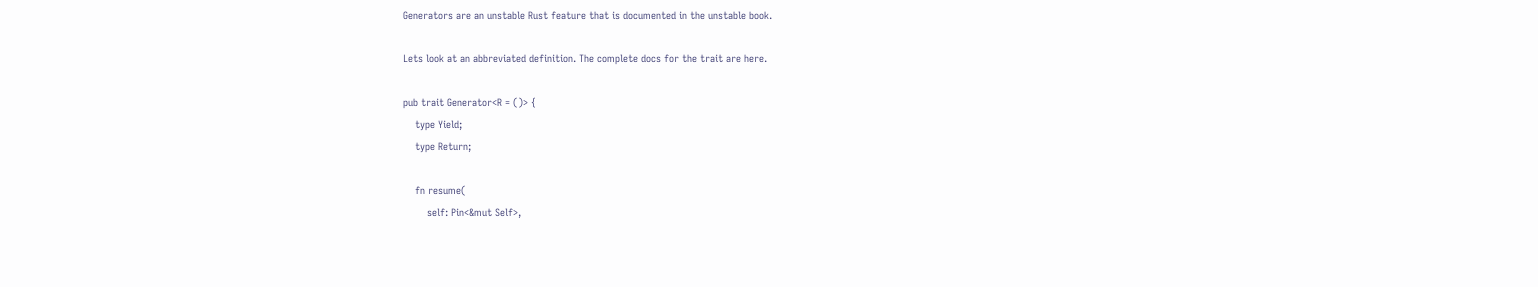Generators are an unstable Rust feature that is documented in the unstable book.

Lets look at an abbreviated definition. The complete docs for the trait are here.

pub trait Generator<R = ()> {
    type Yield;
    type Return;

    fn resume(
        self: Pin<&mut Self>,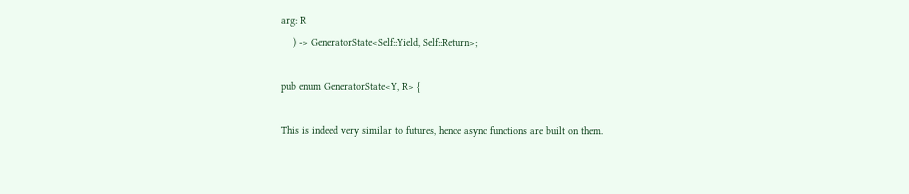arg: R
    ) -> GeneratorState<Self::Yield, Self::Return>;

pub enum GeneratorState<Y, R> {

This is indeed very similar to futures, hence async functions are built on them.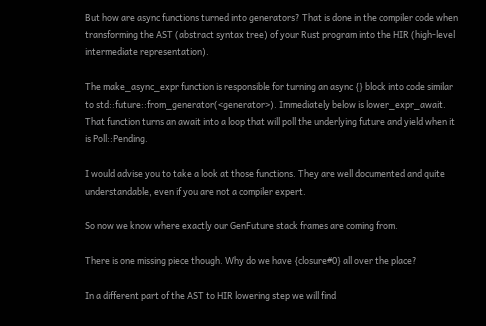But how are async functions turned into generators? That is done in the compiler code when transforming the AST (abstract syntax tree) of your Rust program into the HIR (high-level intermediate representation).

The make_async_expr function is responsible for turning an async {} block into code similar to std::future::from_generator(<generator>). Immediately below is lower_expr_await. That function turns an await into a loop that will poll the underlying future and yield when it is Poll::Pending.

I would advise you to take a look at those functions. They are well documented and quite understandable, even if you are not a compiler expert.

So now we know where exactly our GenFuture stack frames are coming from.

There is one missing piece though. Why do we have {closure#0} all over the place?

In a different part of the AST to HIR lowering step we will find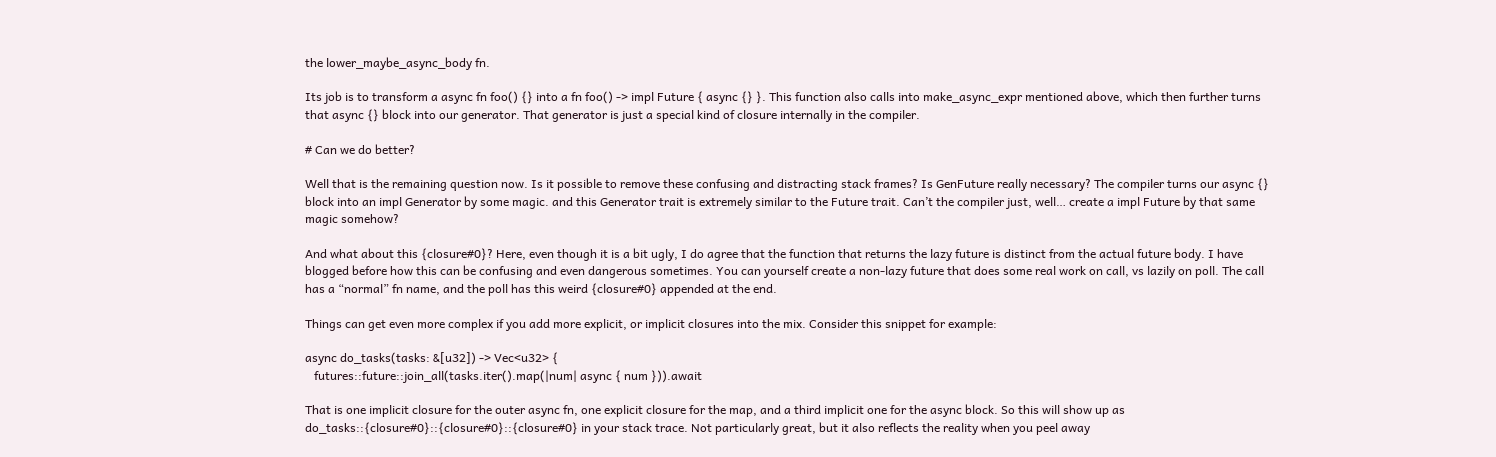the lower_maybe_async_body fn.

Its job is to transform a async fn foo() {} into a fn foo() -> impl Future { async {} }. This function also calls into make_async_expr mentioned above, which then further turns that async {} block into our generator. That generator is just a special kind of closure internally in the compiler.

# Can we do better?

Well that is the remaining question now. Is it possible to remove these confusing and distracting stack frames? Is GenFuture really necessary? The compiler turns our async {} block into an impl Generator by some magic. and this Generator trait is extremely similar to the Future trait. Can’t the compiler just, well… create a impl Future by that same magic somehow?

And what about this {closure#0}? Here, even though it is a bit ugly, I do agree that the function that returns the lazy future is distinct from the actual future body. I have blogged before how this can be confusing and even dangerous sometimes. You can yourself create a non-lazy future that does some real work on call, vs lazily on poll. The call has a “normal” fn name, and the poll has this weird {closure#0} appended at the end.

Things can get even more complex if you add more explicit, or implicit closures into the mix. Consider this snippet for example:

async do_tasks(tasks: &[u32]) -> Vec<u32> {
   futures::future::join_all(tasks.iter().map(|num| async { num })).await

That is one implicit closure for the outer async fn, one explicit closure for the map, and a third implicit one for the async block. So this will show up as do_tasks::{closure#0}::{closure#0}::{closure#0} in your stack trace. Not particularly great, but it also reflects the reality when you peel away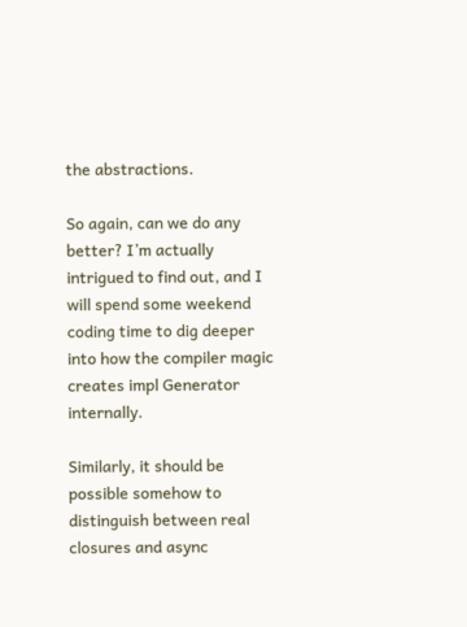the abstractions.

So again, can we do any better? I’m actually intrigued to find out, and I will spend some weekend coding time to dig deeper into how the compiler magic creates impl Generator internally.

Similarly, it should be possible somehow to distinguish between real closures and async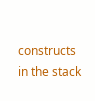constructs in the stack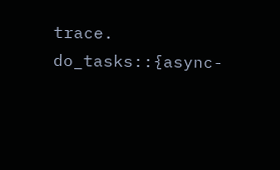trace. do_tasks::{async-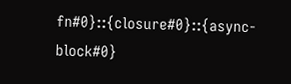fn#0}::{closure#0}::{async-block#0}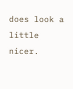does look a little nicer.